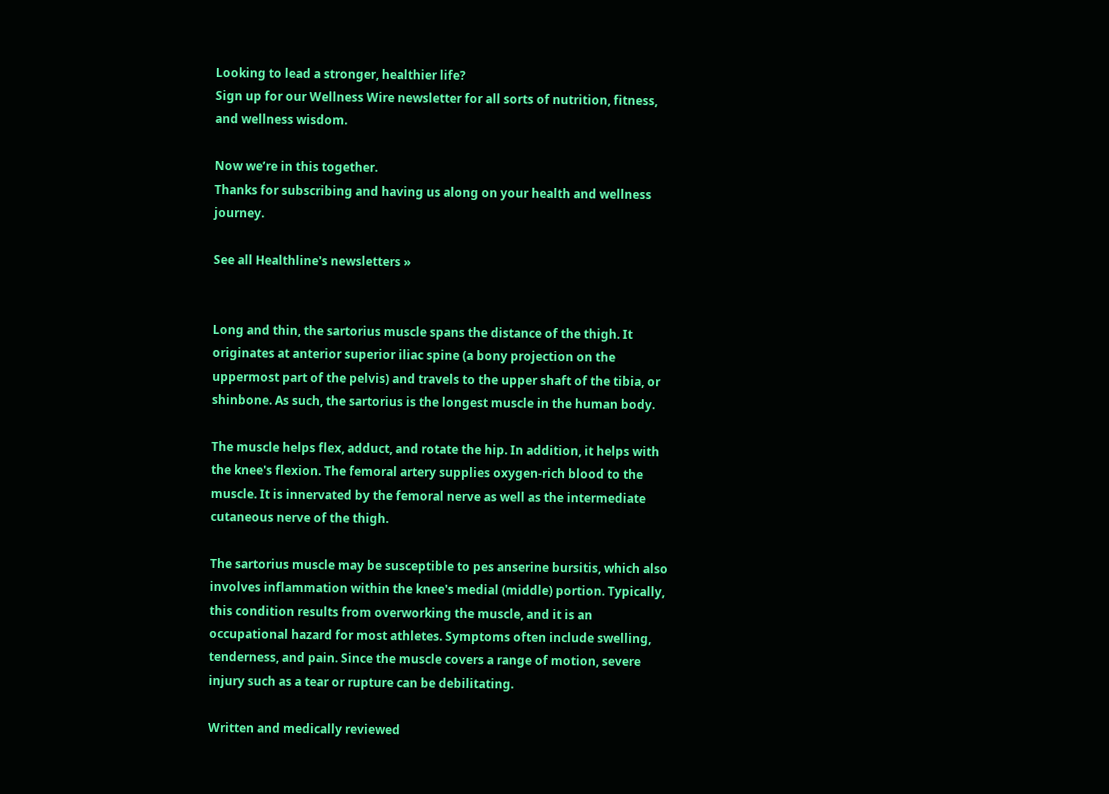Looking to lead a stronger, healthier life?
Sign up for our Wellness Wire newsletter for all sorts of nutrition, fitness, and wellness wisdom.

Now we’re in this together.
Thanks for subscribing and having us along on your health and wellness journey.

See all Healthline's newsletters »


Long and thin, the sartorius muscle spans the distance of the thigh. It originates at anterior superior iliac spine (a bony projection on the uppermost part of the pelvis) and travels to the upper shaft of the tibia, or shinbone. As such, the sartorius is the longest muscle in the human body.

The muscle helps flex, adduct, and rotate the hip. In addition, it helps with the knee's flexion. The femoral artery supplies oxygen-rich blood to the muscle. It is innervated by the femoral nerve as well as the intermediate cutaneous nerve of the thigh.

The sartorius muscle may be susceptible to pes anserine bursitis, which also involves inflammation within the knee's medial (middle) portion. Typically, this condition results from overworking the muscle, and it is an occupational hazard for most athletes. Symptoms often include swelling, tenderness, and pain. Since the muscle covers a range of motion, severe injury such as a tear or rupture can be debilitating.

Written and medically reviewed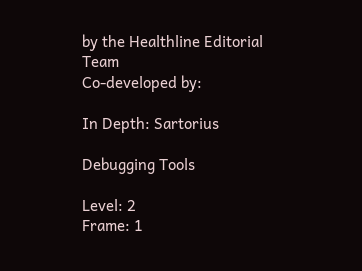by the Healthline Editorial Team
Co-developed by:

In Depth: Sartorius

Debugging Tools

Level: 2
Frame: 1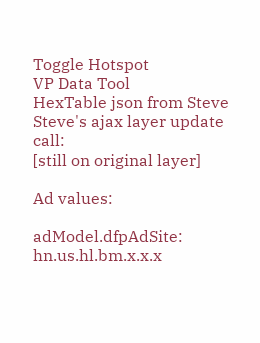Toggle Hotspot
VP Data Tool
HexTable json from Steve
Steve's ajax layer update call:
[still on original layer]

Ad values:

adModel.dfpAdSite: hn.us.hl.bm.x.x.x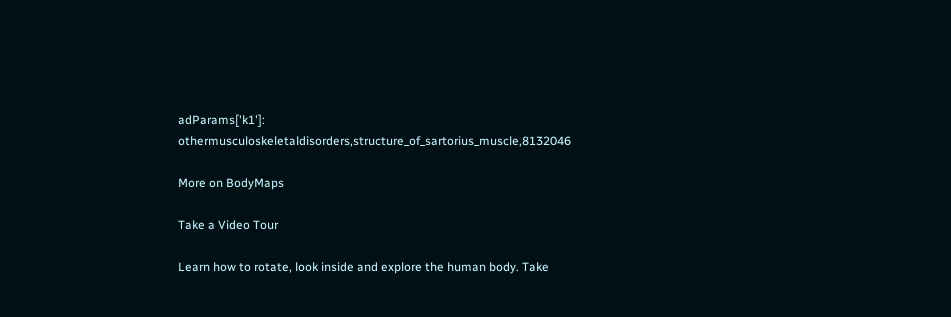adParams['k1']: othermusculoskeletaldisorders,structure_of_sartorius_muscle,8132046

More on BodyMaps

Take a Video Tour

Learn how to rotate, look inside and explore the human body. Take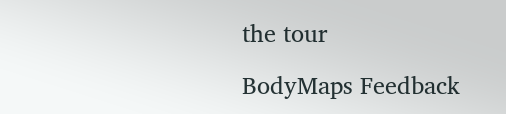the tour

BodyMaps Feedback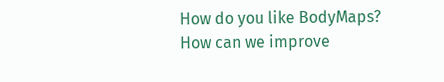How do you like BodyMaps? How can we improve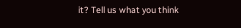it? Tell us what you think